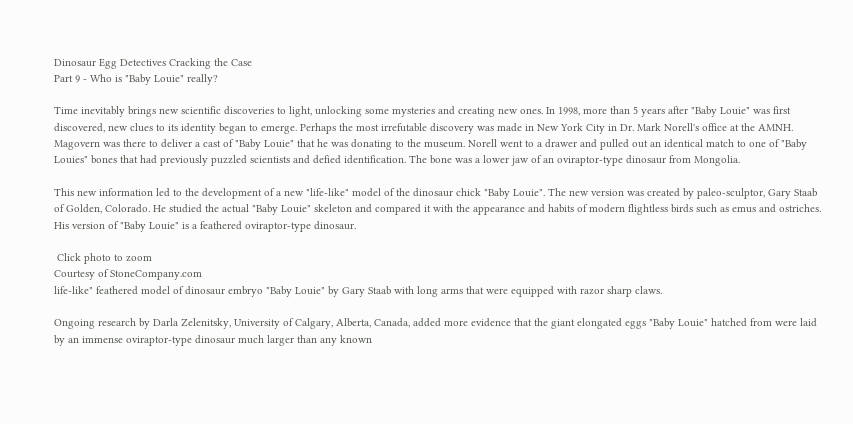Dinosaur Egg Detectives Cracking the Case
Part 9 - Who is "Baby Louie" really?

Time inevitably brings new scientific discoveries to light, unlocking some mysteries and creating new ones. In 1998, more than 5 years after "Baby Louie" was first discovered, new clues to its identity began to emerge. Perhaps the most irrefutable discovery was made in New York City in Dr. Mark Norell's office at the AMNH. Magovern was there to deliver a cast of "Baby Louie" that he was donating to the museum. Norell went to a drawer and pulled out an identical match to one of "Baby Louies" bones that had previously puzzled scientists and defied identification. The bone was a lower jaw of an oviraptor-type dinosaur from Mongolia.

This new information led to the development of a new "life-like" model of the dinosaur chick "Baby Louie". The new version was created by paleo-sculptor, Gary Staab of Golden, Colorado. He studied the actual "Baby Louie" skeleton and compared it with the appearance and habits of modern flightless birds such as emus and ostriches. His version of "Baby Louie" is a feathered oviraptor-type dinosaur.

 Click photo to zoom
Courtesy of StoneCompany.com
life-like" feathered model of dinosaur embryo "Baby Louie" by Gary Staab with long arms that were equipped with razor sharp claws.

Ongoing research by Darla Zelenitsky, University of Calgary, Alberta, Canada, added more evidence that the giant elongated eggs "Baby Louie" hatched from were laid by an immense oviraptor-type dinosaur much larger than any known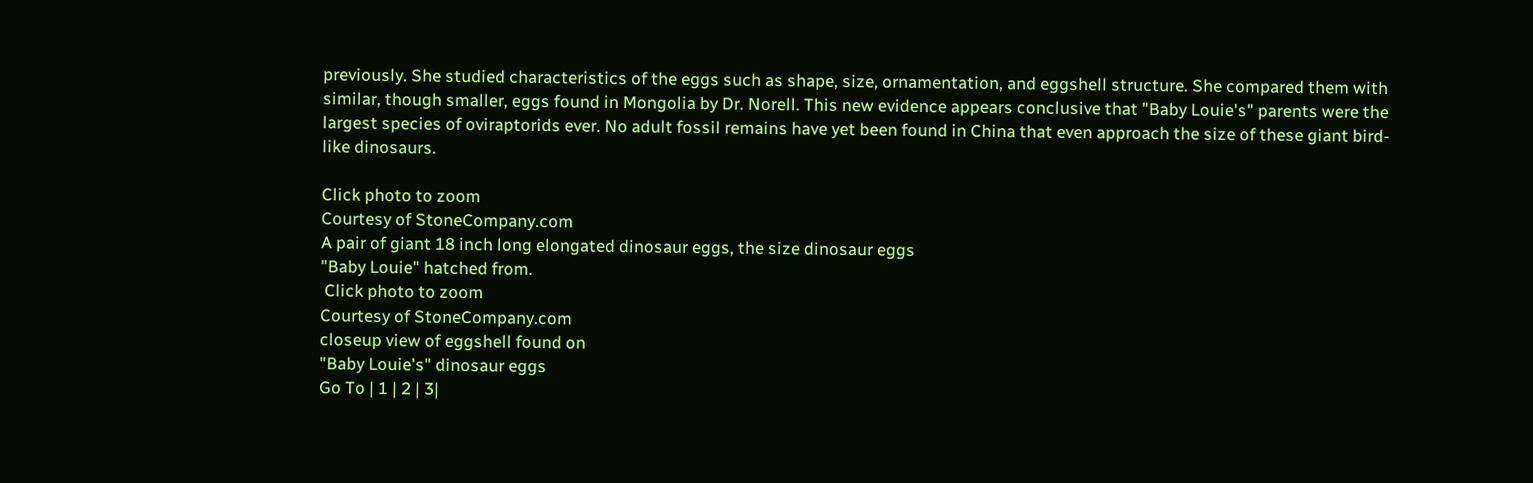previously. She studied characteristics of the eggs such as shape, size, ornamentation, and eggshell structure. She compared them with similar, though smaller, eggs found in Mongolia by Dr. Norell. This new evidence appears conclusive that "Baby Louie's" parents were the largest species of oviraptorids ever. No adult fossil remains have yet been found in China that even approach the size of these giant bird-like dinosaurs.

Click photo to zoom
Courtesy of StoneCompany.com
A pair of giant 18 inch long elongated dinosaur eggs, the size dinosaur eggs
"Baby Louie" hatched from.
 Click photo to zoom
Courtesy of StoneCompany.com
closeup view of eggshell found on
"Baby Louie's" dinosaur eggs
Go To | 1 | 2 | 3|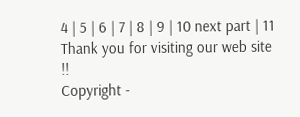4 | 5 | 6 | 7 | 8 | 9 | 10 next part | 11
Thank you for visiting our web site !!
Copyright -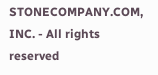STONECOMPANY.COM, INC. - All rights reserved